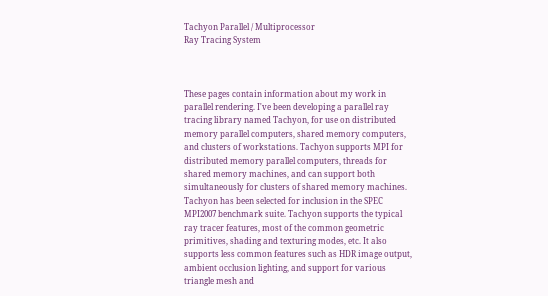Tachyon Parallel / Multiprocessor
Ray Tracing System



These pages contain information about my work in parallel rendering. I've been developing a parallel ray tracing library named Tachyon, for use on distributed memory parallel computers, shared memory computers, and clusters of workstations. Tachyon supports MPI for distributed memory parallel computers, threads for shared memory machines, and can support both simultaneously for clusters of shared memory machines. Tachyon has been selected for inclusion in the SPEC MPI2007 benchmark suite. Tachyon supports the typical ray tracer features, most of the common geometric primitives, shading and texturing modes, etc. It also supports less common features such as HDR image output, ambient occlusion lighting, and support for various triangle mesh and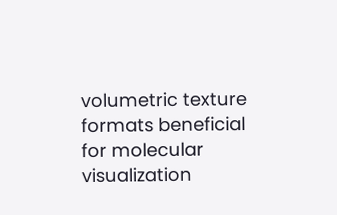volumetric texture formats beneficial for molecular visualization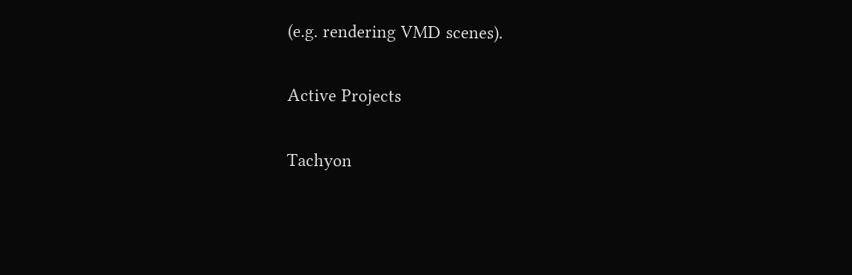(e.g. rendering VMD scenes).

Active Projects

Tachyon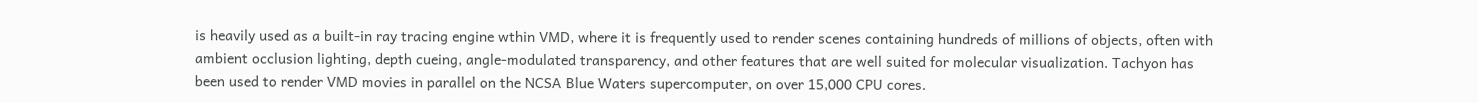is heavily used as a built-in ray tracing engine wthin VMD, where it is frequently used to render scenes containing hundreds of millions of objects, often with ambient occlusion lighting, depth cueing, angle-modulated transparency, and other features that are well suited for molecular visualization. Tachyon has been used to render VMD movies in parallel on the NCSA Blue Waters supercomputer, on over 15,000 CPU cores.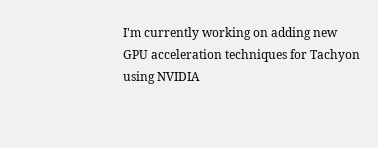I'm currently working on adding new GPU acceleration techniques for Tachyon using NVIDIA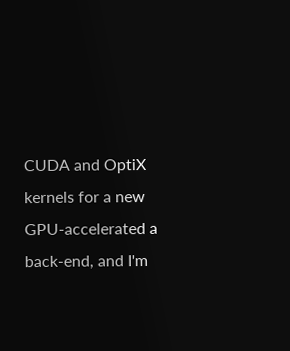CUDA and OptiX kernels for a new GPU-accelerated a back-end, and I'm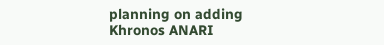planning on adding Khronos ANARI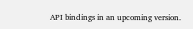API bindings in an upcoming version.